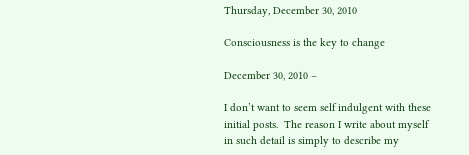Thursday, December 30, 2010

Consciousness is the key to change

December 30, 2010 –

I don’t want to seem self indulgent with these initial posts.  The reason I write about myself in such detail is simply to describe my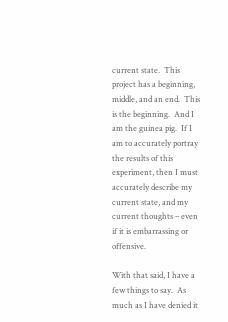current state.  This project has a beginning, middle, and an end.  This is the beginning.  And I am the guinea pig.  If I am to accurately portray the results of this experiment, then I must accurately describe my current state, and my current thoughts – even if it is embarrassing or offensive.

With that said, I have a few things to say.  As much as I have denied it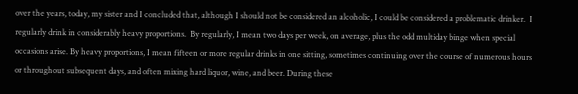over the years, today, my sister and I concluded that, although I should not be considered an alcoholic, I could be considered a problematic drinker.  I regularly drink in considerably heavy proportions.  By regularly, I mean two days per week, on average, plus the odd multiday binge when special occasions arise. By heavy proportions, I mean fifteen or more regular drinks in one sitting, sometimes continuing over the course of numerous hours or throughout subsequent days, and often mixing hard liquor, wine, and beer. During these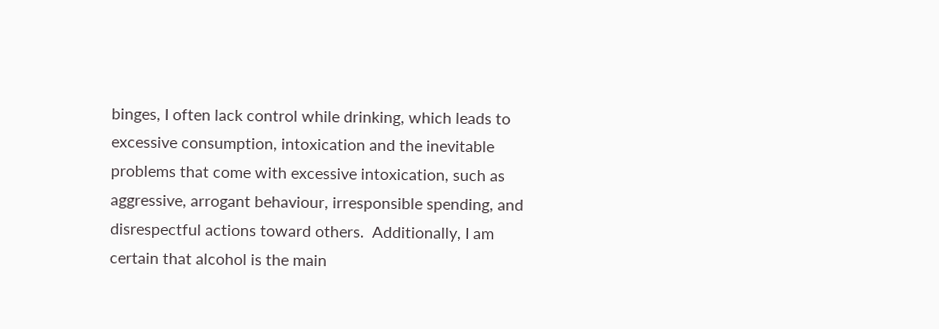binges, I often lack control while drinking, which leads to excessive consumption, intoxication and the inevitable problems that come with excessive intoxication, such as aggressive, arrogant behaviour, irresponsible spending, and disrespectful actions toward others.  Additionally, I am certain that alcohol is the main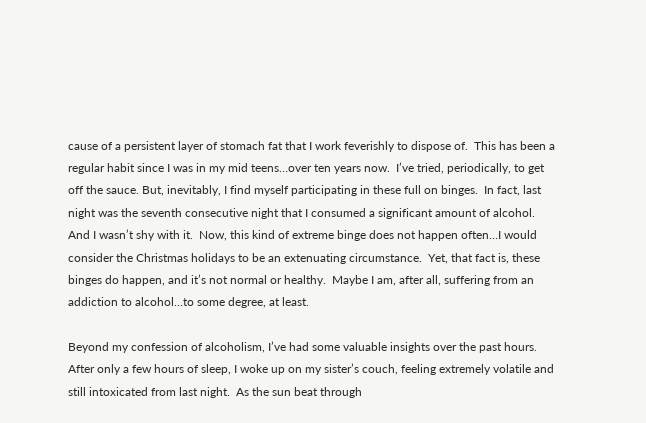cause of a persistent layer of stomach fat that I work feverishly to dispose of.  This has been a regular habit since I was in my mid teens…over ten years now.  I’ve tried, periodically, to get off the sauce. But, inevitably, I find myself participating in these full on binges.  In fact, last night was the seventh consecutive night that I consumed a significant amount of alcohol.  And I wasn’t shy with it.  Now, this kind of extreme binge does not happen often…I would consider the Christmas holidays to be an extenuating circumstance.  Yet, that fact is, these binges do happen, and it’s not normal or healthy.  Maybe I am, after all, suffering from an addiction to alcohol…to some degree, at least.

Beyond my confession of alcoholism, I’ve had some valuable insights over the past hours.  After only a few hours of sleep, I woke up on my sister’s couch, feeling extremely volatile and still intoxicated from last night.  As the sun beat through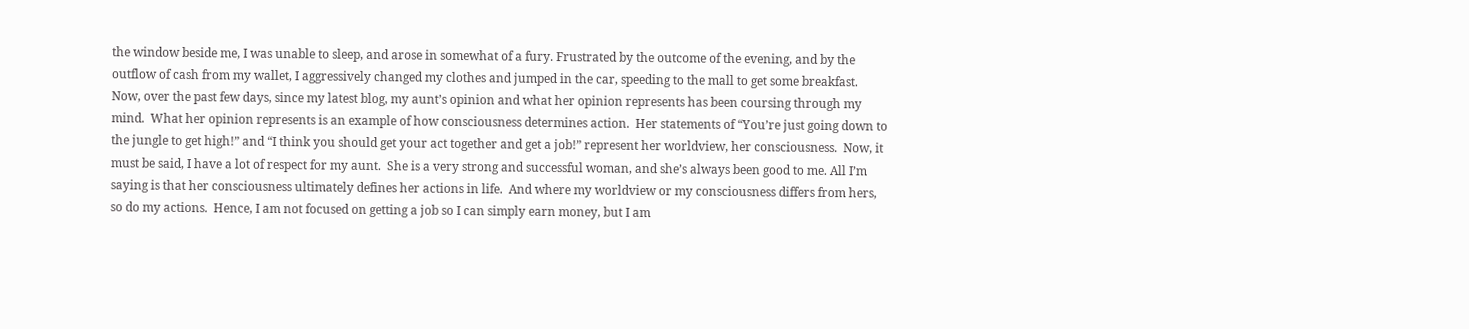the window beside me, I was unable to sleep, and arose in somewhat of a fury. Frustrated by the outcome of the evening, and by the outflow of cash from my wallet, I aggressively changed my clothes and jumped in the car, speeding to the mall to get some breakfast.  Now, over the past few days, since my latest blog, my aunt’s opinion and what her opinion represents has been coursing through my mind.  What her opinion represents is an example of how consciousness determines action.  Her statements of “You’re just going down to the jungle to get high!” and “I think you should get your act together and get a job!” represent her worldview, her consciousness.  Now, it must be said, I have a lot of respect for my aunt.  She is a very strong and successful woman, and she’s always been good to me. All I’m saying is that her consciousness ultimately defines her actions in life.  And where my worldview or my consciousness differs from hers, so do my actions.  Hence, I am not focused on getting a job so I can simply earn money, but I am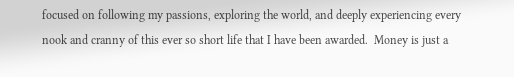focused on following my passions, exploring the world, and deeply experiencing every nook and cranny of this ever so short life that I have been awarded.  Money is just a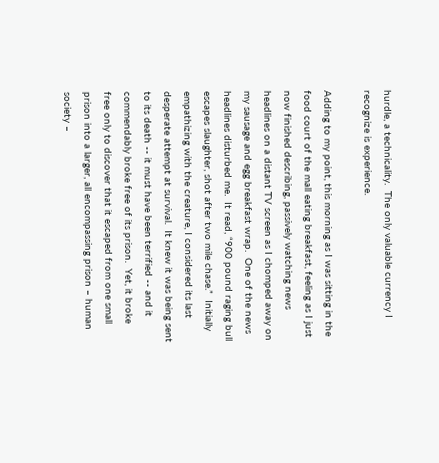hurdle, a technicality.  The only valuable currency I recognize is experience.

Adding to my point, this morning as I was sitting in the food court of the mall eating breakfast, feeling as I just now finished describing, passively watching news headlines on a distant TV screen as I chomped away on my sausage and egg breakfast wrap.  One of the news headlines disturbed me.  It read, “900 pound raging bull escapes slaughter, shot after two mile chase.”  Initially empathizing with the creature, I considered its last desperate attempt at survival.  It knew it was being sent to its death -- it must have been terrified -- and it commendably broke free of its prison.  Yet, it broke free only to discover that it escaped from one small prison into a larger, all encompassing prison – human society –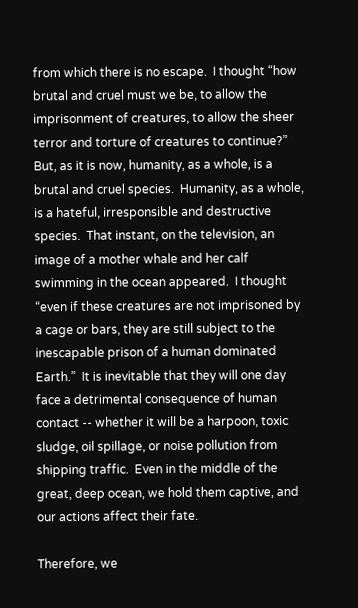from which there is no escape.  I thought “how brutal and cruel must we be, to allow the imprisonment of creatures, to allow the sheer terror and torture of creatures to continue?”  But, as it is now, humanity, as a whole, is a brutal and cruel species.  Humanity, as a whole, is a hateful, irresponsible and destructive species.  That instant, on the television, an image of a mother whale and her calf swimming in the ocean appeared.  I thought “even if these creatures are not imprisoned by a cage or bars, they are still subject to the inescapable prison of a human dominated Earth.”  It is inevitable that they will one day face a detrimental consequence of human contact -- whether it will be a harpoon, toxic sludge, oil spillage, or noise pollution from shipping traffic.  Even in the middle of the great, deep ocean, we hold them captive, and our actions affect their fate.

Therefore, we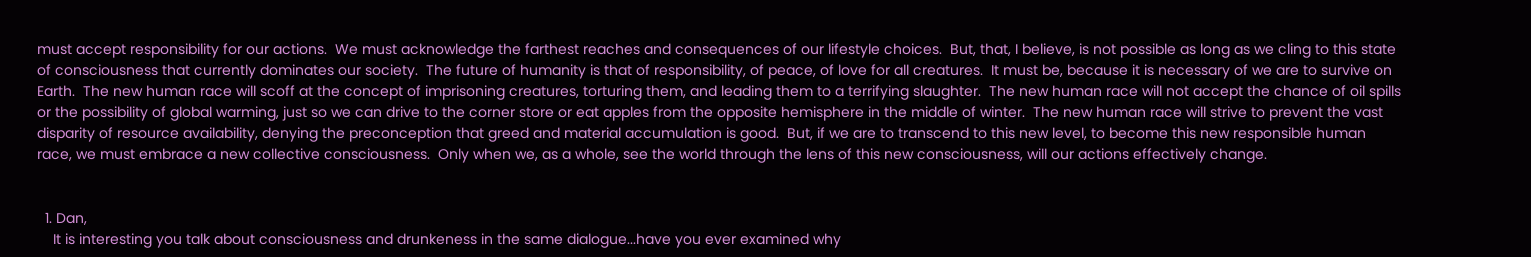must accept responsibility for our actions.  We must acknowledge the farthest reaches and consequences of our lifestyle choices.  But, that, I believe, is not possible as long as we cling to this state of consciousness that currently dominates our society.  The future of humanity is that of responsibility, of peace, of love for all creatures.  It must be, because it is necessary of we are to survive on Earth.  The new human race will scoff at the concept of imprisoning creatures, torturing them, and leading them to a terrifying slaughter.  The new human race will not accept the chance of oil spills or the possibility of global warming, just so we can drive to the corner store or eat apples from the opposite hemisphere in the middle of winter.  The new human race will strive to prevent the vast disparity of resource availability, denying the preconception that greed and material accumulation is good.  But, if we are to transcend to this new level, to become this new responsible human race, we must embrace a new collective consciousness.  Only when we, as a whole, see the world through the lens of this new consciousness, will our actions effectively change.


  1. Dan,
    It is interesting you talk about consciousness and drunkeness in the same dialogue...have you ever examined why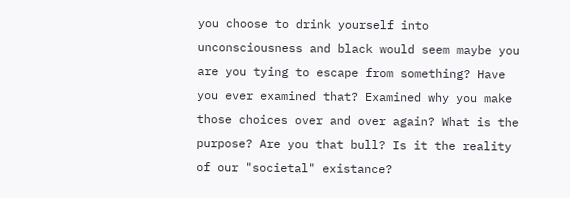you choose to drink yourself into unconsciousness and black would seem maybe you are you tying to escape from something? Have you ever examined that? Examined why you make those choices over and over again? What is the purpose? Are you that bull? Is it the reality of our "societal" existance?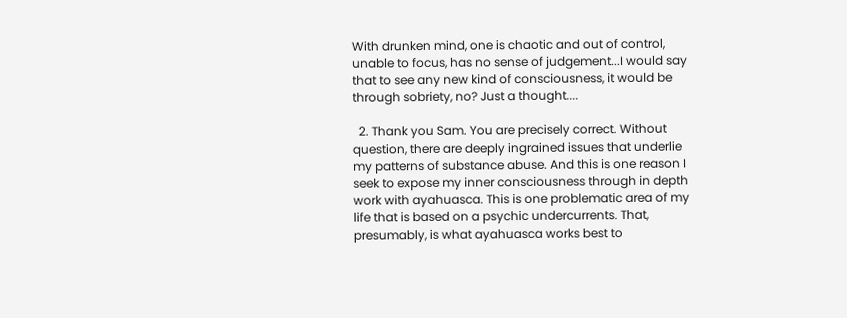With drunken mind, one is chaotic and out of control, unable to focus, has no sense of judgement...I would say that to see any new kind of consciousness, it would be through sobriety, no? Just a thought....

  2. Thank you Sam. You are precisely correct. Without question, there are deeply ingrained issues that underlie my patterns of substance abuse. And this is one reason I seek to expose my inner consciousness through in depth work with ayahuasca. This is one problematic area of my life that is based on a psychic undercurrents. That, presumably, is what ayahuasca works best to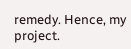remedy. Hence, my project.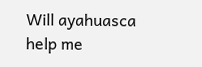Will ayahuasca help me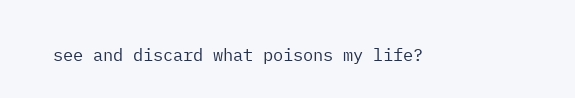see and discard what poisons my life?